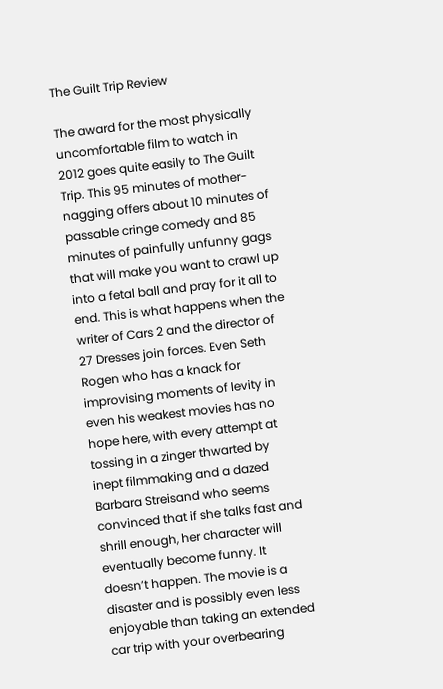The Guilt Trip Review

The award for the most physically uncomfortable film to watch in 2012 goes quite easily to The Guilt Trip. This 95 minutes of mother-nagging offers about 10 minutes of passable cringe comedy and 85 minutes of painfully unfunny gags that will make you want to crawl up into a fetal ball and pray for it all to end. This is what happens when the writer of Cars 2 and the director of 27 Dresses join forces. Even Seth Rogen who has a knack for improvising moments of levity in even his weakest movies has no hope here, with every attempt at tossing in a zinger thwarted by inept filmmaking and a dazed Barbara Streisand who seems convinced that if she talks fast and shrill enough, her character will eventually become funny. It doesn’t happen. The movie is a disaster and is possibly even less enjoyable than taking an extended car trip with your overbearing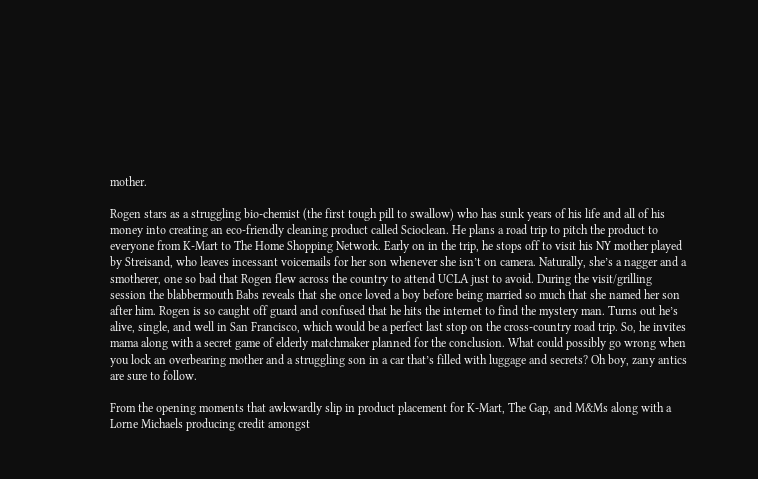mother.

Rogen stars as a struggling bio-chemist (the first tough pill to swallow) who has sunk years of his life and all of his money into creating an eco-friendly cleaning product called Scioclean. He plans a road trip to pitch the product to everyone from K-Mart to The Home Shopping Network. Early on in the trip, he stops off to visit his NY mother played by Streisand, who leaves incessant voicemails for her son whenever she isn’t on camera. Naturally, she’s a nagger and a smotherer, one so bad that Rogen flew across the country to attend UCLA just to avoid. During the visit/grilling session the blabbermouth Babs reveals that she once loved a boy before being married so much that she named her son after him. Rogen is so caught off guard and confused that he hits the internet to find the mystery man. Turns out he’s alive, single, and well in San Francisco, which would be a perfect last stop on the cross-country road trip. So, he invites mama along with a secret game of elderly matchmaker planned for the conclusion. What could possibly go wrong when you lock an overbearing mother and a struggling son in a car that’s filled with luggage and secrets? Oh boy, zany antics are sure to follow.

From the opening moments that awkwardly slip in product placement for K-Mart, The Gap, and M&Ms along with a Lorne Michaels producing credit amongst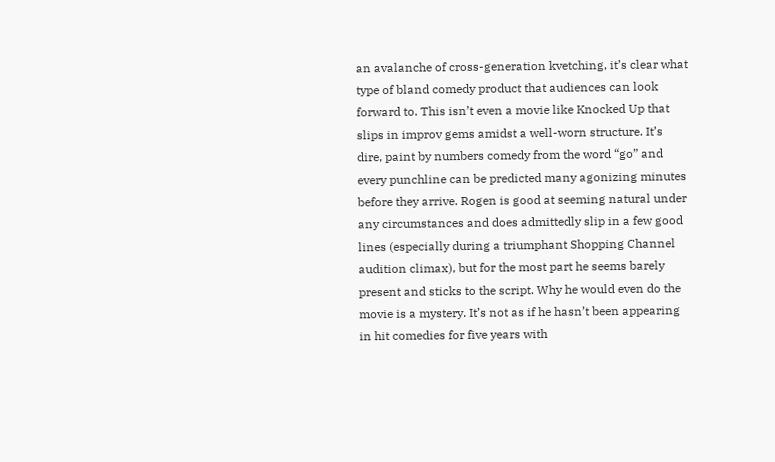an avalanche of cross-generation kvetching, it’s clear what type of bland comedy product that audiences can look forward to. This isn’t even a movie like Knocked Up that slips in improv gems amidst a well-worn structure. It’s dire, paint by numbers comedy from the word “go” and every punchline can be predicted many agonizing minutes before they arrive. Rogen is good at seeming natural under any circumstances and does admittedly slip in a few good lines (especially during a triumphant Shopping Channel audition climax), but for the most part he seems barely present and sticks to the script. Why he would even do the movie is a mystery. It’s not as if he hasn’t been appearing in hit comedies for five years with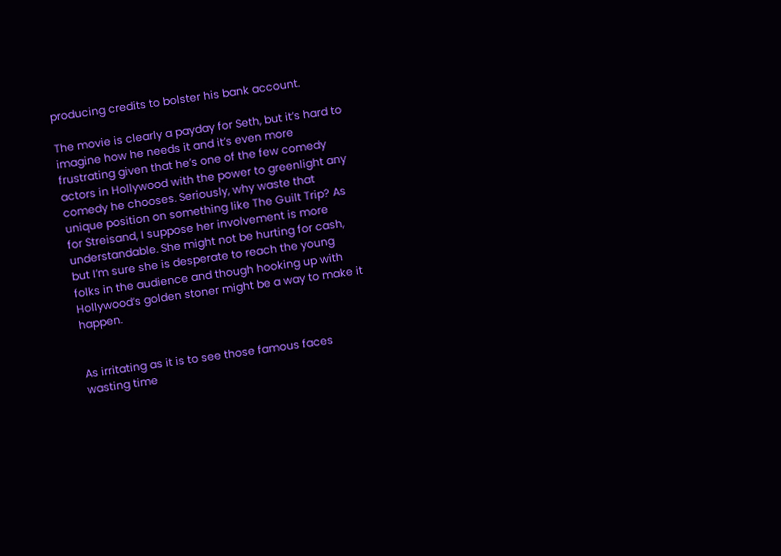producing credits to bolster his bank account.

The movie is clearly a payday for Seth, but it’s hard to imagine how he needs it and it’s even more frustrating given that he’s one of the few comedy actors in Hollywood with the power to greenlight any comedy he chooses. Seriously, why waste that unique position on something like The Guilt Trip? As for Streisand, I suppose her involvement is more understandable. She might not be hurting for cash, but I’m sure she is desperate to reach the young folks in the audience and though hooking up with Hollywood’s golden stoner might be a way to make it happen.


As irritating as it is to see those famous faces wasting time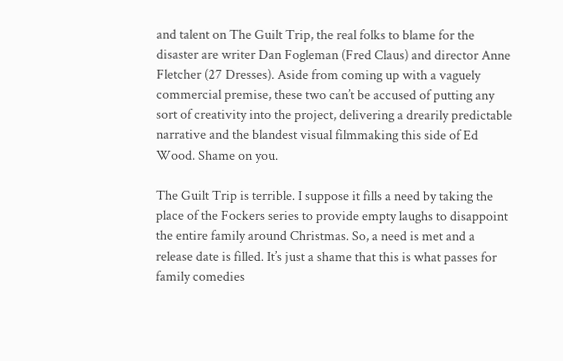and talent on The Guilt Trip, the real folks to blame for the disaster are writer Dan Fogleman (Fred Claus) and director Anne Fletcher (27 Dresses). Aside from coming up with a vaguely commercial premise, these two can’t be accused of putting any sort of creativity into the project, delivering a drearily predictable narrative and the blandest visual filmmaking this side of Ed Wood. Shame on you.

The Guilt Trip is terrible. I suppose it fills a need by taking the place of the Fockers series to provide empty laughs to disappoint the entire family around Christmas. So, a need is met and a release date is filled. It’s just a shame that this is what passes for family comedies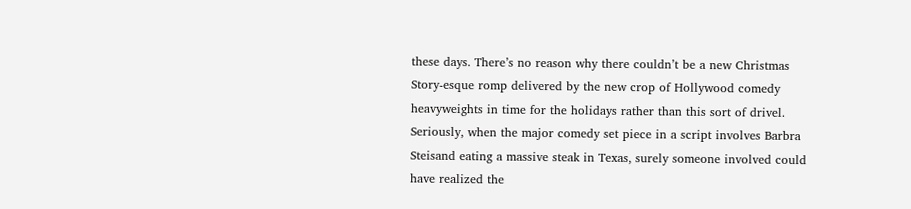these days. There’s no reason why there couldn’t be a new Christmas Story-esque romp delivered by the new crop of Hollywood comedy heavyweights in time for the holidays rather than this sort of drivel. Seriously, when the major comedy set piece in a script involves Barbra Steisand eating a massive steak in Texas, surely someone involved could have realized the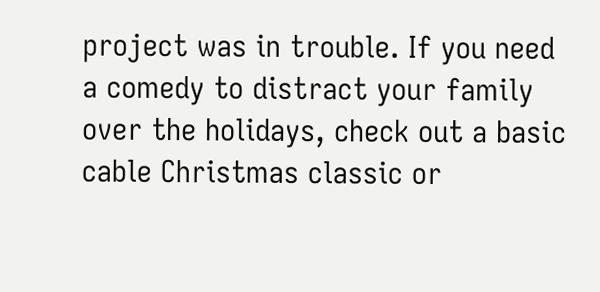project was in trouble. If you need a comedy to distract your family over the holidays, check out a basic cable Christmas classic or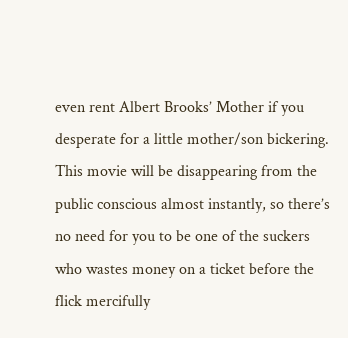even rent Albert Brooks’ Mother if you desperate for a little mother/son bickering. This movie will be disappearing from the public conscious almost instantly, so there’s no need for you to be one of the suckers who wastes money on a ticket before the flick mercifully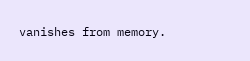vanishes from memory.